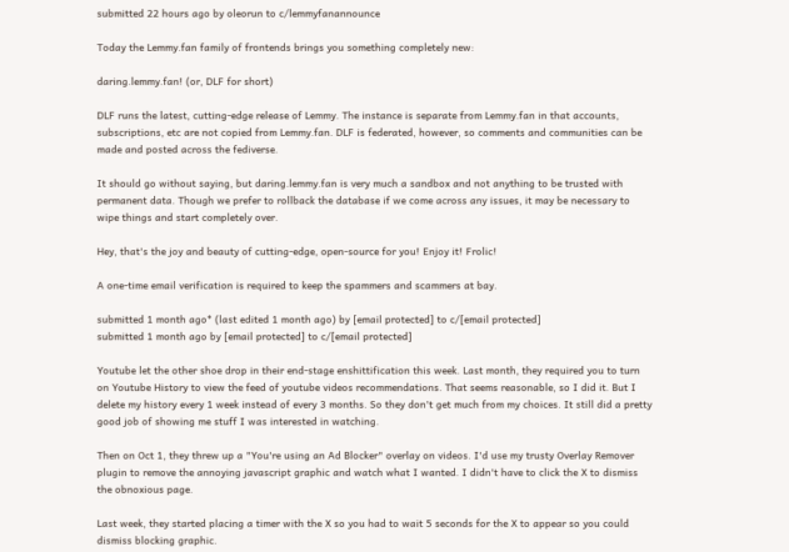submitted 22 hours ago by oleorun to c/lemmyfanannounce

Today the Lemmy.fan family of frontends brings you something completely new:

daring.lemmy.fan! (or, DLF for short)

DLF runs the latest, cutting-edge release of Lemmy. The instance is separate from Lemmy.fan in that accounts, subscriptions, etc are not copied from Lemmy.fan. DLF is federated, however, so comments and communities can be made and posted across the fediverse.

It should go without saying, but daring.lemmy.fan is very much a sandbox and not anything to be trusted with permanent data. Though we prefer to rollback the database if we come across any issues, it may be necessary to wipe things and start completely over.

Hey, that's the joy and beauty of cutting-edge, open-source for you! Enjoy it! Frolic!

A one-time email verification is required to keep the spammers and scammers at bay.

submitted 1 month ago* (last edited 1 month ago) by [email protected] to c/[email protected]
submitted 1 month ago by [email protected] to c/[email protected]

Youtube let the other shoe drop in their end-stage enshittification this week. Last month, they required you to turn on Youtube History to view the feed of youtube videos recommendations. That seems reasonable, so I did it. But I delete my history every 1 week instead of every 3 months. So they don't get much from my choices. It still did a pretty good job of showing me stuff I was interested in watching.

Then on Oct 1, they threw up a "You're using an Ad Blocker" overlay on videos. I'd use my trusty Overlay Remover plugin to remove the annoying javascript graphic and watch what I wanted. I didn't have to click the X to dismiss the obnoxious page.

Last week, they started placing a timer with the X so you had to wait 5 seconds for the X to appear so you could dismiss blocking graphic.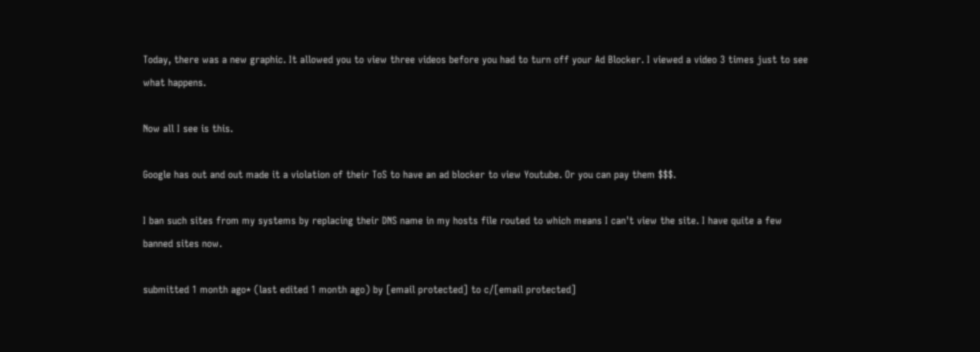Today, there was a new graphic. It allowed you to view three videos before you had to turn off your Ad Blocker. I viewed a video 3 times just to see what happens.

Now all I see is this.

Google has out and out made it a violation of their ToS to have an ad blocker to view Youtube. Or you can pay them $$$.

I ban such sites from my systems by replacing their DNS name in my hosts file routed to which means I can't view the site. I have quite a few banned sites now.

submitted 1 month ago* (last edited 1 month ago) by [email protected] to c/[email protected]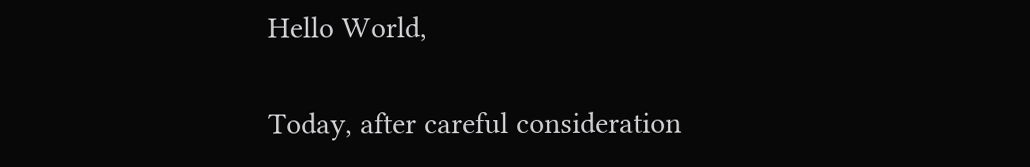Hello World,

Today, after careful consideration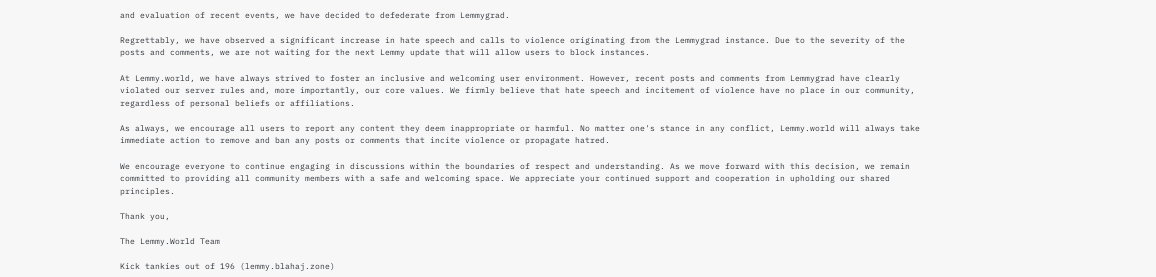and evaluation of recent events, we have decided to defederate from Lemmygrad.

Regrettably, we have observed a significant increase in hate speech and calls to violence originating from the Lemmygrad instance. Due to the severity of the posts and comments, we are not waiting for the next Lemmy update that will allow users to block instances.

At Lemmy.world, we have always strived to foster an inclusive and welcoming user environment. However, recent posts and comments from Lemmygrad have clearly violated our server rules and, more importantly, our core values. We firmly believe that hate speech and incitement of violence have no place in our community, regardless of personal beliefs or affiliations.

As always, we encourage all users to report any content they deem inappropriate or harmful. No matter one's stance in any conflict, Lemmy.world will always take immediate action to remove and ban any posts or comments that incite violence or propagate hatred.

We encourage everyone to continue engaging in discussions within the boundaries of respect and understanding. As we move forward with this decision, we remain committed to providing all community members with a safe and welcoming space. We appreciate your continued support and cooperation in upholding our shared principles.

Thank you,

The Lemmy.World Team

Kick tankies out of 196 (lemmy.blahaj.zone)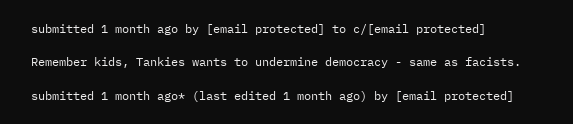submitted 1 month ago by [email protected] to c/[email protected]

Remember kids, Tankies wants to undermine democracy - same as facists.

submitted 1 month ago* (last edited 1 month ago) by [email protected]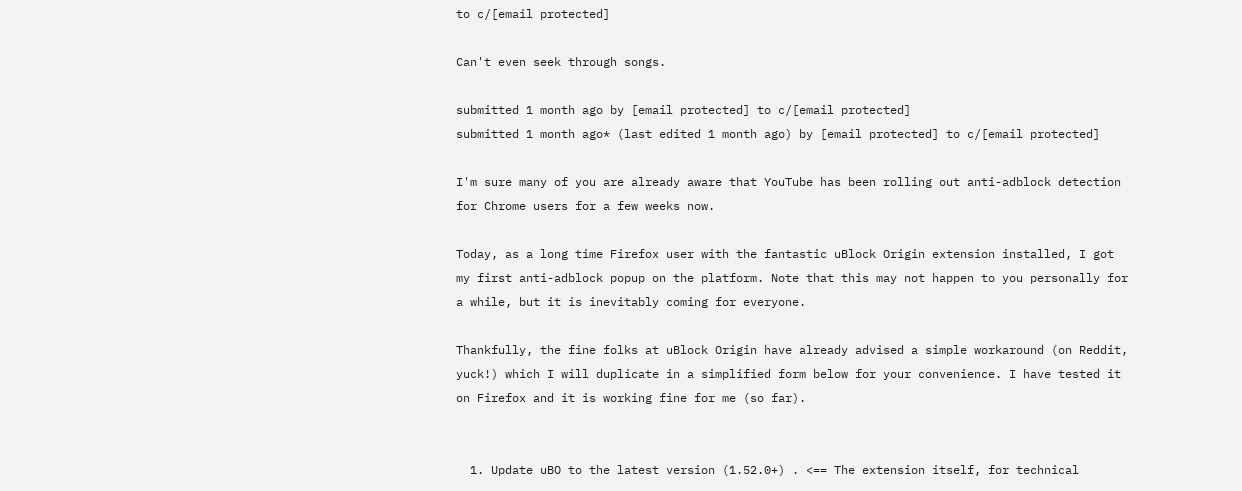to c/[email protected]

Can't even seek through songs.

submitted 1 month ago by [email protected] to c/[email protected]
submitted 1 month ago* (last edited 1 month ago) by [email protected] to c/[email protected]

I'm sure many of you are already aware that YouTube has been rolling out anti-adblock detection for Chrome users for a few weeks now.

Today, as a long time Firefox user with the fantastic uBlock Origin extension installed, I got my first anti-adblock popup on the platform. Note that this may not happen to you personally for a while, but it is inevitably coming for everyone.

Thankfully, the fine folks at uBlock Origin have already advised a simple workaround (on Reddit, yuck!) which I will duplicate in a simplified form below for your convenience. I have tested it on Firefox and it is working fine for me (so far).


  1. Update uBO to the latest version (1.52.0+) . <== The extension itself, for technical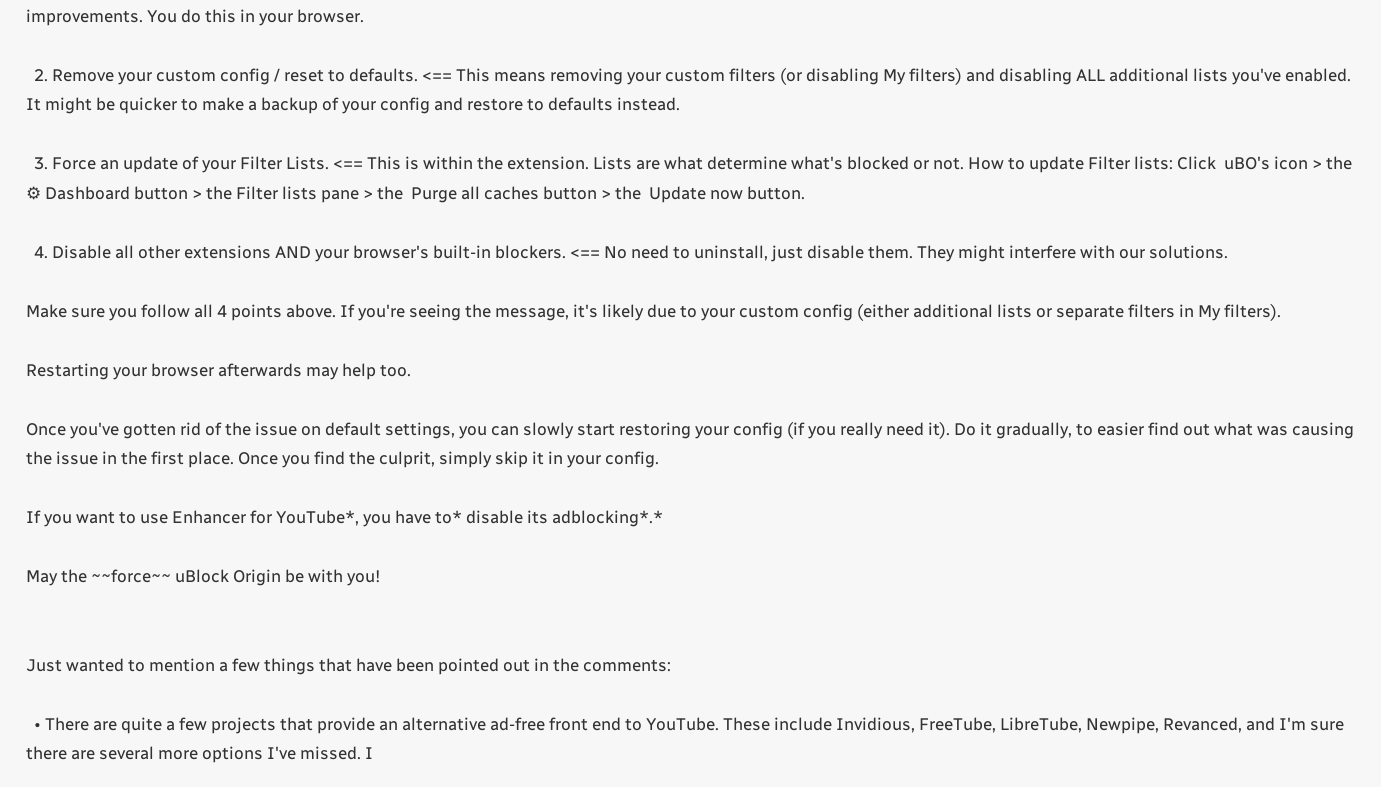improvements. You do this in your browser.

  2. Remove your custom config / reset to defaults. <== This means removing your custom filters (or disabling My filters) and disabling ALL additional lists you've enabled. It might be quicker to make a backup of your config and restore to defaults instead.

  3. Force an update of your Filter Lists. <== This is within the extension. Lists are what determine what's blocked or not. How to update Filter lists: Click  uBO's icon > the ⚙ Dashboard button > the Filter lists pane > the  Purge all caches button > the  Update now button.

  4. Disable all other extensions AND your browser's built-in blockers. <== No need to uninstall, just disable them. They might interfere with our solutions.

Make sure you follow all 4 points above. If you're seeing the message, it's likely due to your custom config (either additional lists or separate filters in My filters).

Restarting your browser afterwards may help too.

Once you've gotten rid of the issue on default settings, you can slowly start restoring your config (if you really need it). Do it gradually, to easier find out what was causing the issue in the first place. Once you find the culprit, simply skip it in your config.

If you want to use Enhancer for YouTube*, you have to* disable its adblocking*.*

May the ~~force~~ uBlock Origin be with you!


Just wanted to mention a few things that have been pointed out in the comments:

  • There are quite a few projects that provide an alternative ad-free front end to YouTube. These include Invidious, FreeTube, LibreTube, Newpipe, Revanced, and I'm sure there are several more options I've missed. I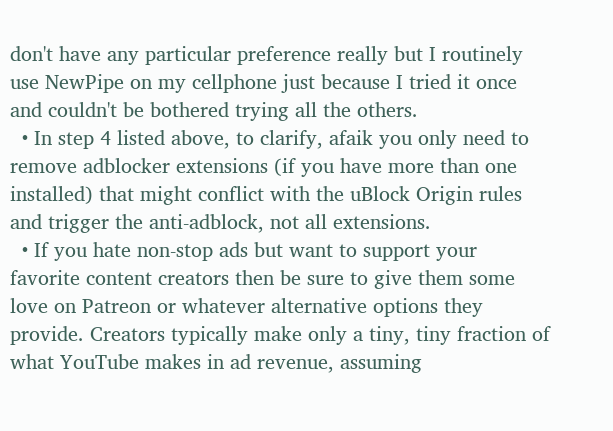don't have any particular preference really but I routinely use NewPipe on my cellphone just because I tried it once and couldn't be bothered trying all the others.
  • In step 4 listed above, to clarify, afaik you only need to remove adblocker extensions (if you have more than one installed) that might conflict with the uBlock Origin rules and trigger the anti-adblock, not all extensions.
  • If you hate non-stop ads but want to support your favorite content creators then be sure to give them some love on Patreon or whatever alternative options they provide. Creators typically make only a tiny, tiny fraction of what YouTube makes in ad revenue, assuming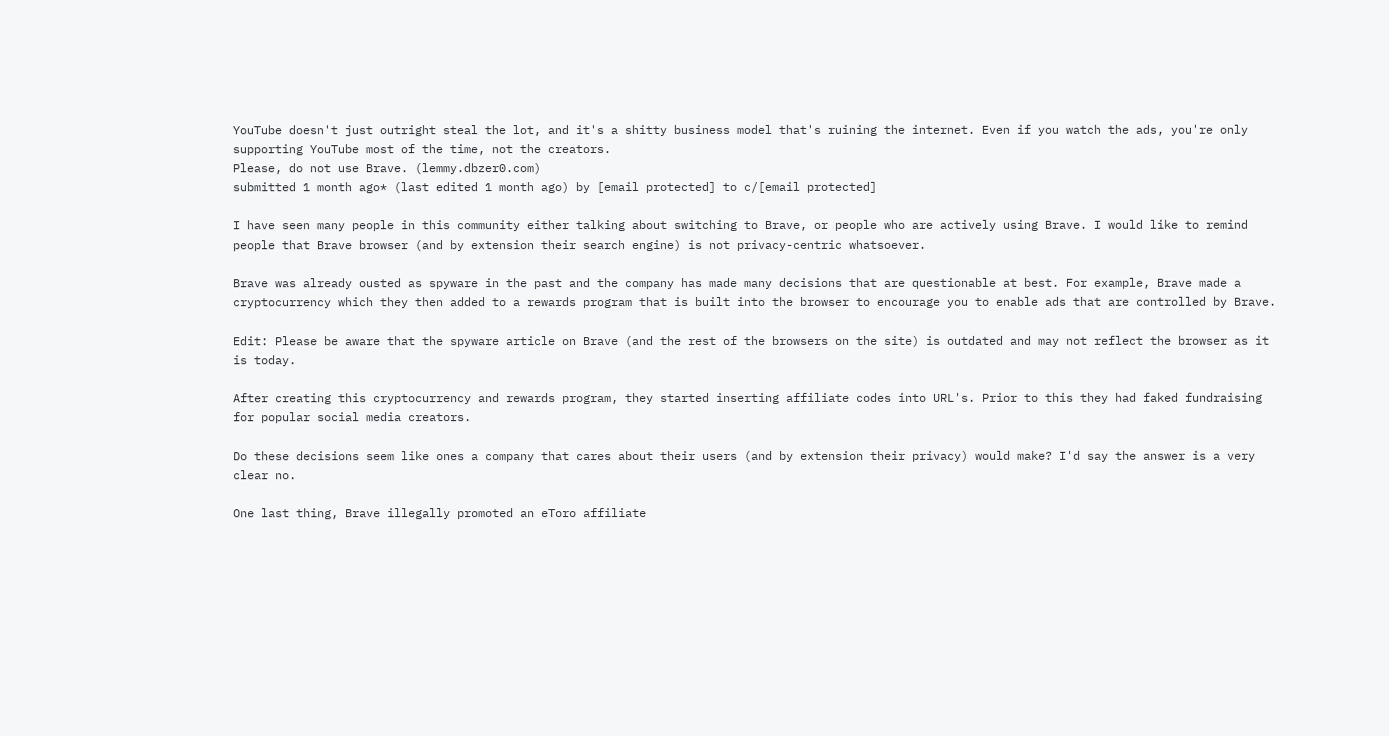YouTube doesn't just outright steal the lot, and it's a shitty business model that's ruining the internet. Even if you watch the ads, you're only supporting YouTube most of the time, not the creators.
Please, do not use Brave. (lemmy.dbzer0.com)
submitted 1 month ago* (last edited 1 month ago) by [email protected] to c/[email protected]

I have seen many people in this community either talking about switching to Brave, or people who are actively using Brave. I would like to remind people that Brave browser (and by extension their search engine) is not privacy-centric whatsoever.

Brave was already ousted as spyware in the past and the company has made many decisions that are questionable at best. For example, Brave made a cryptocurrency which they then added to a rewards program that is built into the browser to encourage you to enable ads that are controlled by Brave.

Edit: Please be aware that the spyware article on Brave (and the rest of the browsers on the site) is outdated and may not reflect the browser as it is today.

After creating this cryptocurrency and rewards program, they started inserting affiliate codes into URL's. Prior to this they had faked fundraising for popular social media creators.

Do these decisions seem like ones a company that cares about their users (and by extension their privacy) would make? I'd say the answer is a very clear no.

One last thing, Brave illegally promoted an eToro affiliate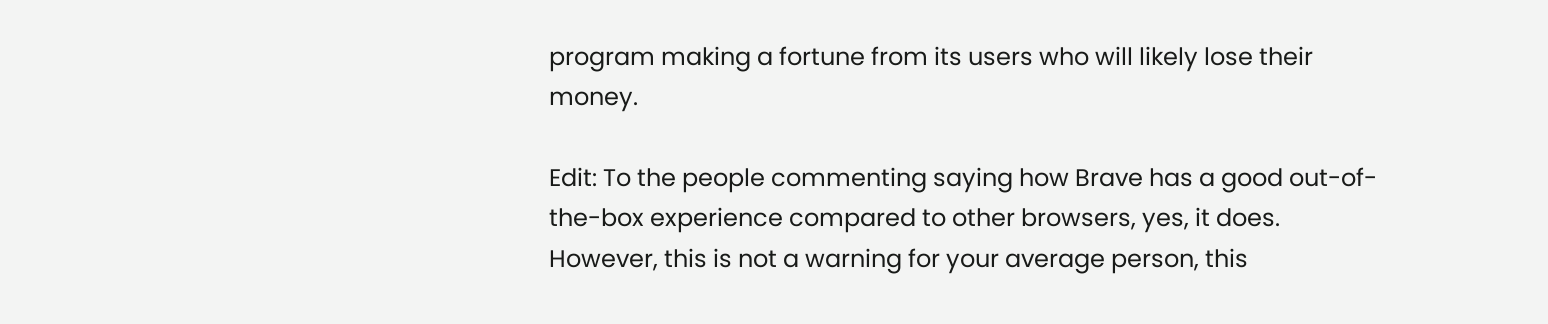program making a fortune from its users who will likely lose their money.

Edit: To the people commenting saying how Brave has a good out-of-the-box experience compared to other browsers, yes, it does. However, this is not a warning for your average person, this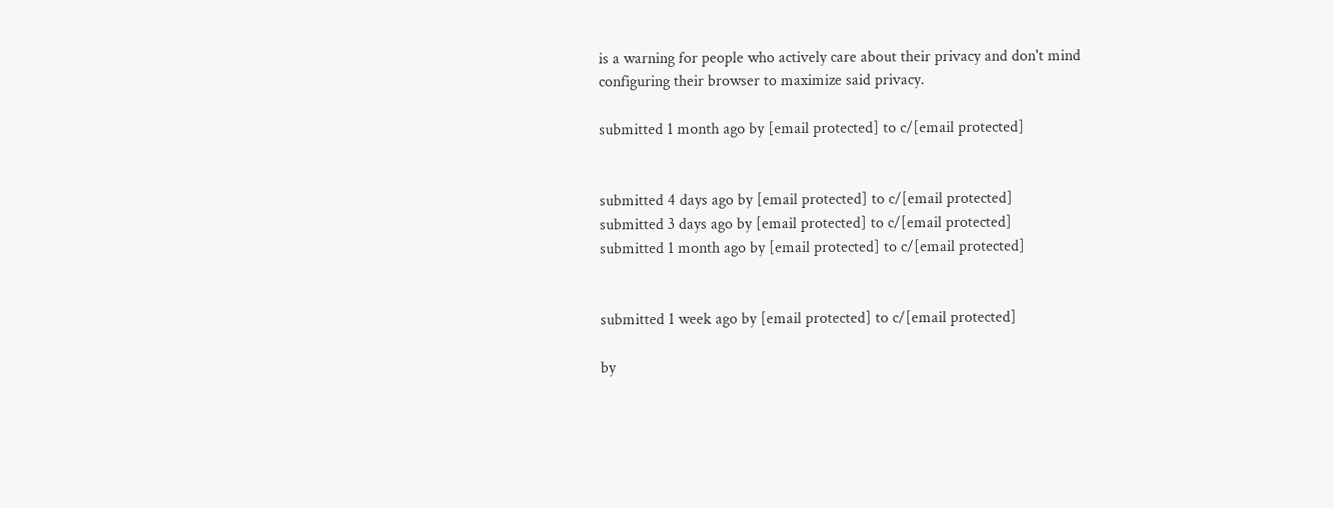is a warning for people who actively care about their privacy and don't mind configuring their browser to maximize said privacy.

submitted 1 month ago by [email protected] to c/[email protected]


submitted 4 days ago by [email protected] to c/[email protected]
submitted 3 days ago by [email protected] to c/[email protected]
submitted 1 month ago by [email protected] to c/[email protected]


submitted 1 week ago by [email protected] to c/[email protected]

by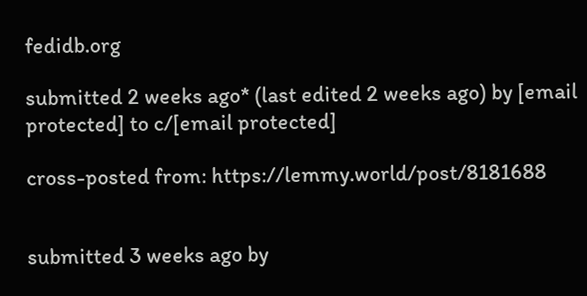fedidb.org

submitted 2 weeks ago* (last edited 2 weeks ago) by [email protected] to c/[email protected]

cross-posted from: https://lemmy.world/post/8181688


submitted 3 weeks ago by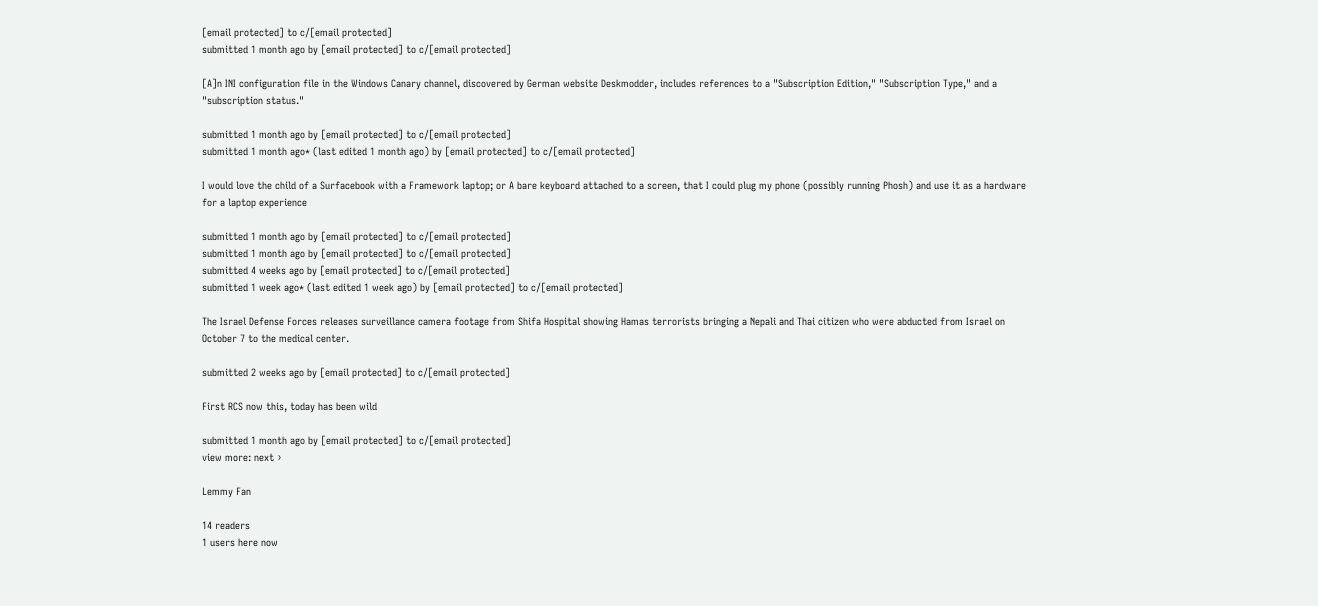[email protected] to c/[email protected]
submitted 1 month ago by [email protected] to c/[email protected]

[A]n INI configuration file in the Windows Canary channel, discovered by German website Deskmodder, includes references to a "Subscription Edition," "Subscription Type," and a "subscription status."

submitted 1 month ago by [email protected] to c/[email protected]
submitted 1 month ago* (last edited 1 month ago) by [email protected] to c/[email protected]

I would love the child of a Surfacebook with a Framework laptop; or A bare keyboard attached to a screen, that I could plug my phone (possibly running Phosh) and use it as a hardware for a laptop experience

submitted 1 month ago by [email protected] to c/[email protected]
submitted 1 month ago by [email protected] to c/[email protected]
submitted 4 weeks ago by [email protected] to c/[email protected]
submitted 1 week ago* (last edited 1 week ago) by [email protected] to c/[email protected]

The Israel Defense Forces releases surveillance camera footage from Shifa Hospital showing Hamas terrorists bringing a Nepali and Thai citizen who were abducted from Israel on October 7 to the medical center.

submitted 2 weeks ago by [email protected] to c/[email protected]

First RCS now this, today has been wild

submitted 1 month ago by [email protected] to c/[email protected]
view more: next ›

Lemmy Fan

14 readers
1 users here now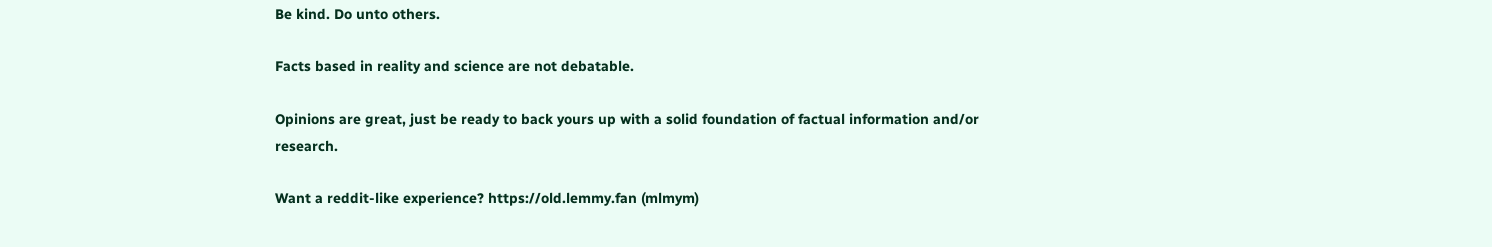Be kind. Do unto others.

Facts based in reality and science are not debatable.

Opinions are great, just be ready to back yours up with a solid foundation of factual information and/or research.

Want a reddit-like experience? https://old.lemmy.fan (mlmym)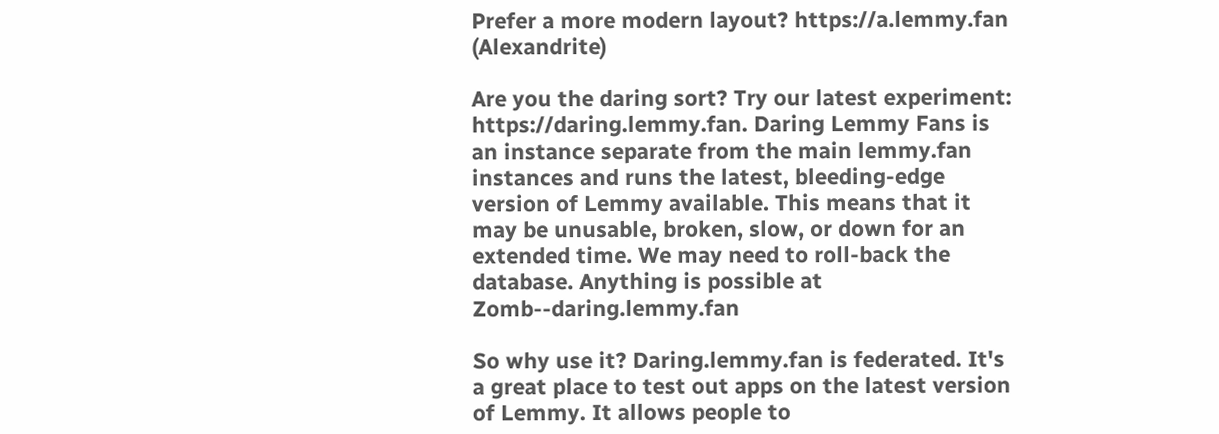Prefer a more modern layout? https://a.lemmy.fan (Alexandrite)

Are you the daring sort? Try our latest experiment: https://daring.lemmy.fan. Daring Lemmy Fans is an instance separate from the main lemmy.fan instances and runs the latest, bleeding-edge version of Lemmy available. This means that it may be unusable, broken, slow, or down for an extended time. We may need to roll-back the database. Anything is possible at Zomb--daring.lemmy.fan

So why use it? Daring.lemmy.fan is federated. It's a great place to test out apps on the latest version of Lemmy. It allows people to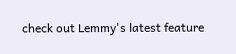check out Lemmy's latest feature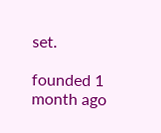set.

founded 1 month ago